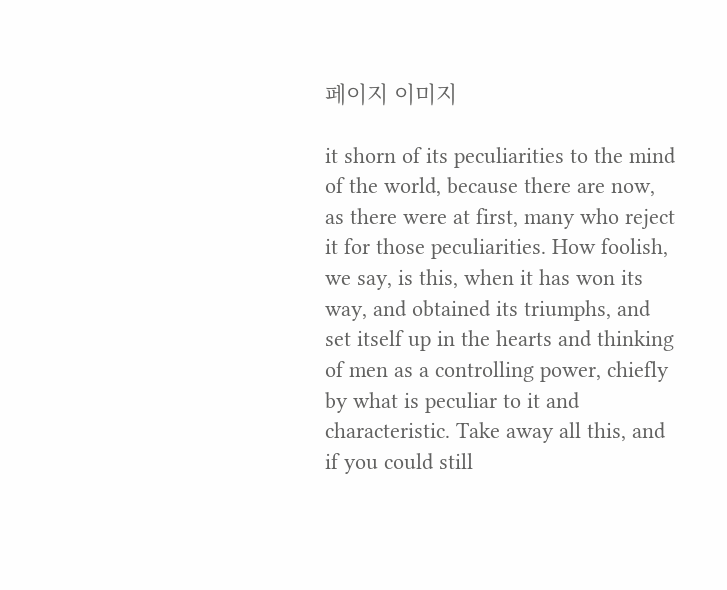페이지 이미지

it shorn of its peculiarities to the mind of the world, because there are now, as there were at first, many who reject it for those peculiarities. How foolish, we say, is this, when it has won its way, and obtained its triumphs, and set itself up in the hearts and thinking of men as a controlling power, chiefly by what is peculiar to it and characteristic. Take away all this, and if you could still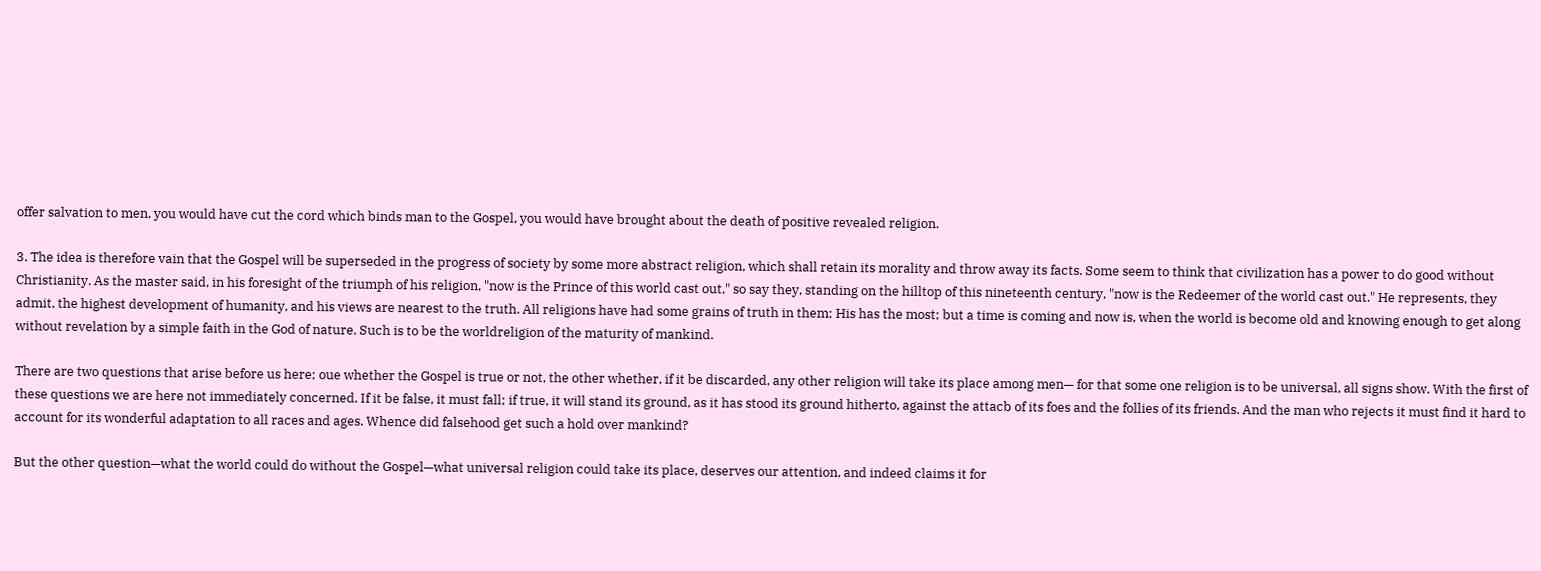offer salvation to men, you would have cut the cord which binds man to the Gospel, you would have brought about the death of positive revealed religion.

3. The idea is therefore vain that the Gospel will be superseded in the progress of society by some more abstract religion, which shall retain its morality and throw away its facts. Some seem to think that civilization has a power to do good without Christianity. As the master said, in his foresight of the triumph of his religion, "now is the Prince of this world cast out," so say they, standing on the hilltop of this nineteenth century, "now is the Redeemer of the world cast out." He represents, they admit, the highest development of humanity, and his views are nearest to the truth. All religions have had some grains of truth in them; His has the most; but a time is coming and now is, when the world is become old and knowing enough to get along without revelation by a simple faith in the God of nature. Such is to be the worldreligion of the maturity of mankind.

There are two questions that arise before us here; oue whether the Gospel is true or not, the other whether, if it be discarded, any other religion will take its place among men— for that some one religion is to be universal, all signs show. With the first of these questions we are here not immediately concerned. If it be false, it must fall; if true, it will stand its ground, as it has stood its ground hitherto, against the attacb of its foes and the follies of its friends. And the man who rejects it must find it hard to account for its wonderful adaptation to all races and ages. Whence did falsehood get such a hold over mankind?

But the other question—what the world could do without the Gospel—what universal religion could take its place, deserves our attention, and indeed claims it for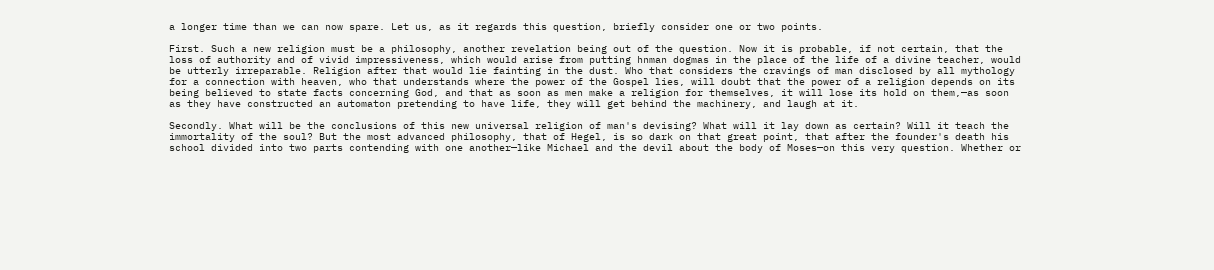a longer time than we can now spare. Let us, as it regards this question, briefly consider one or two points.

First. Such a new religion must be a philosophy, another revelation being out of the question. Now it is probable, if not certain, that the loss of authority and of vivid impressiveness, which would arise from putting hnman dogmas in the place of the life of a divine teacher, would be utterly irreparable. Religion after that would lie fainting in the dust. Who that considers the cravings of man disclosed by all mythology for a connection with heaven, who that understands where the power of the Gospel lies, will doubt that the power of a religion depends on its being believed to state facts concerning God, and that as soon as men make a religion for themselves, it will lose its hold on them,—as soon as they have constructed an automaton pretending to have life, they will get behind the machinery, and laugh at it.

Secondly. What will be the conclusions of this new universal religion of man's devising? What will it lay down as certain? Will it teach the immortality of the soul? But the most advanced philosophy, that of Hegel, is so dark on that great point, that after the founder's death his school divided into two parts contending with one another—like Michael and the devil about the body of Moses—on this very question. Whether or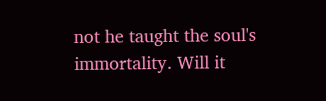not he taught the soul's immortality. Will it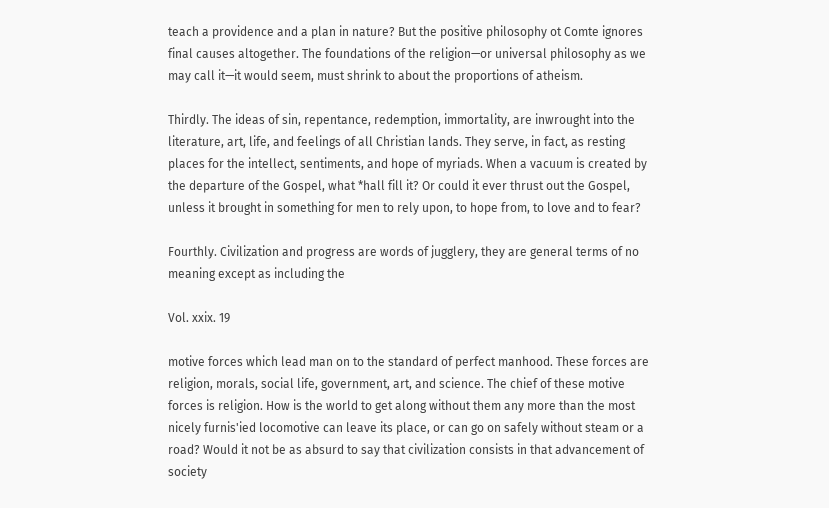teach a providence and a plan in nature? But the positive philosophy ot Comte ignores final causes altogether. The foundations of the religion—or universal philosophy as we may call it—it would seem, must shrink to about the proportions of atheism.

Thirdly. The ideas of sin, repentance, redemption, immortality, are inwrought into the literature, art, life, and feelings of all Christian lands. They serve, in fact, as resting places for the intellect, sentiments, and hope of myriads. When a vacuum is created by the departure of the Gospel, what *hall fill it? Or could it ever thrust out the Gospel, unless it brought in something for men to rely upon, to hope from, to love and to fear?

Fourthly. Civilization and progress are words of jugglery, they are general terms of no meaning except as including the

Vol. xxix. 19

motive forces which lead man on to the standard of perfect manhood. These forces are religion, morals, social life, government, art, and science. The chief of these motive forces is religion. How is the world to get along without them any more than the most nicely furnis'ied locomotive can leave its place, or can go on safely without steam or a road? Would it not be as absurd to say that civilization consists in that advancement of society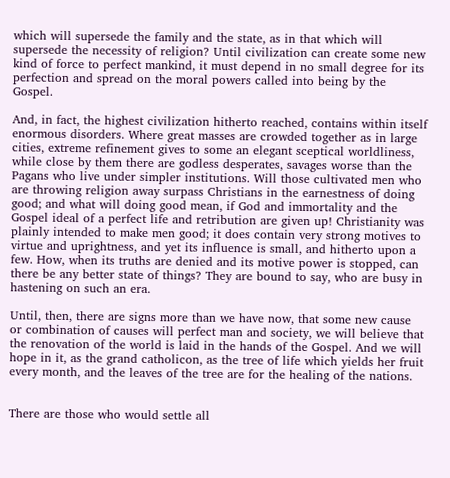which will supersede the family and the state, as in that which will supersede the necessity of religion? Until civilization can create some new kind of force to perfect mankind, it must depend in no small degree for its perfection and spread on the moral powers called into being by the Gospel.

And, in fact, the highest civilization hitherto reached, contains within itself enormous disorders. Where great masses are crowded together as in large cities, extreme refinement gives to some an elegant sceptical worldliness, while close by them there are godless desperates, savages worse than the Pagans who live under simpler institutions. Will those cultivated men who are throwing religion away surpass Christians in the earnestness of doing good; and what will doing good mean, if God and immortality and the Gospel ideal of a perfect life and retribution are given up! Christianity was plainly intended to make men good; it does contain very strong motives to virtue and uprightness, and yet its influence is small, and hitherto upon a few. How, when its truths are denied and its motive power is stopped, can there be any better state of things? They are bound to say, who are busy in hastening on such an era.

Until, then, there are signs more than we have now, that some new cause or combination of causes will perfect man and society, we will believe that the renovation of the world is laid in the hands of the Gospel. And we will hope in it, as the grand catholicon, as the tree of life which yields her fruit every month, and the leaves of the tree are for the healing of the nations.


There are those who would settle all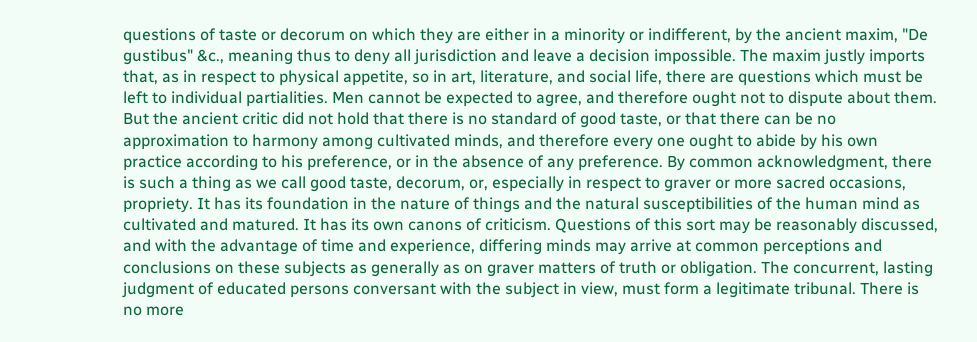questions of taste or decorum on which they are either in a minority or indifferent, by the ancient maxim, "De gustibus" &c., meaning thus to deny all jurisdiction and leave a decision impossible. The maxim justly imports that, as in respect to physical appetite, so in art, literature, and social life, there are questions which must be left to individual partialities. Men cannot be expected to agree, and therefore ought not to dispute about them. But the ancient critic did not hold that there is no standard of good taste, or that there can be no approximation to harmony among cultivated minds, and therefore every one ought to abide by his own practice according to his preference, or in the absence of any preference. By common acknowledgment, there is such a thing as we call good taste, decorum, or, especially in respect to graver or more sacred occasions, propriety. It has its foundation in the nature of things and the natural susceptibilities of the human mind as cultivated and matured. It has its own canons of criticism. Questions of this sort may be reasonably discussed, and with the advantage of time and experience, differing minds may arrive at common perceptions and conclusions on these subjects as generally as on graver matters of truth or obligation. The concurrent, lasting judgment of educated persons conversant with the subject in view, must form a legitimate tribunal. There is no more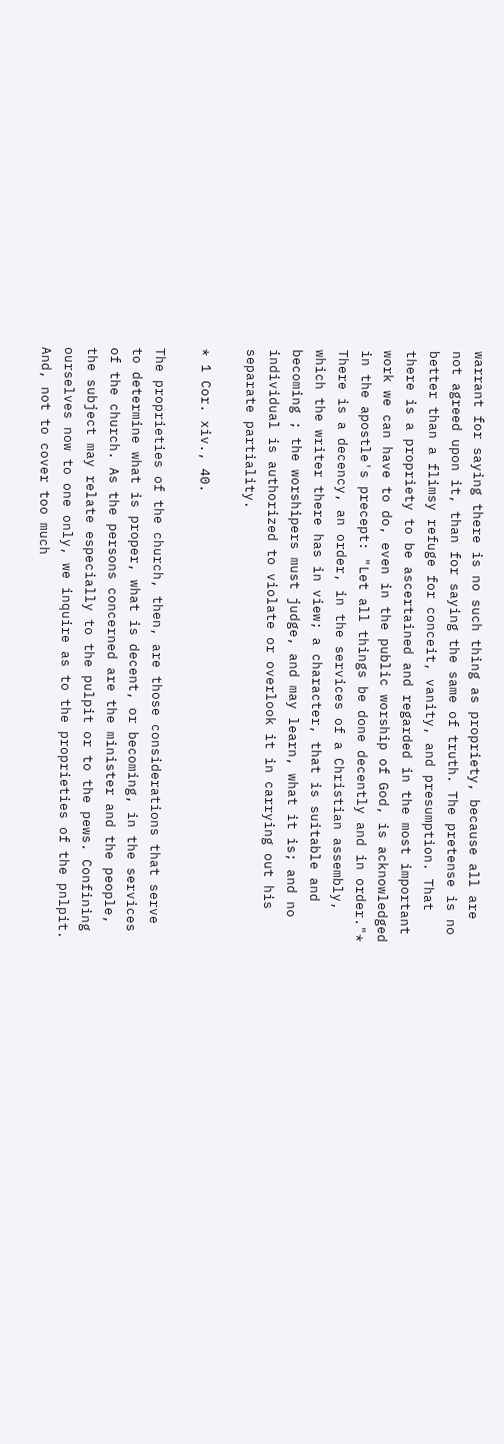warrant for saying there is no such thing as propriety, because all are not agreed upon it, than for saying the same of truth. The pretense is no better than a flimsy refuge for conceit, vanity, and presumption. That there is a propriety to be ascertained and regarded in the most important work we can have to do, even in the public worship of God, is acknowledged in the apostle's precept: "Let all things be done decently and in order."* There is a decency, an order, in the services of a Christian assembly, which the writer there has in view; a character, that is suitable and becoming ; the worshipers must judge, and may learn, what it is; and no individual is authorized to violate or overlook it in carrying out his separate partiality.

* 1 Cor. xiv., 40.

The proprieties of the church, then, are those considerations that serve to determine what is proper, what is decent, or becoming, in the services of the church. As the persons concerned are the minister and the people, the subject may relate especially to the pulpit or to the pews. Confining ourselves now to one only, we inquire as to the proprieties of the pnlpit. And, not to cover too much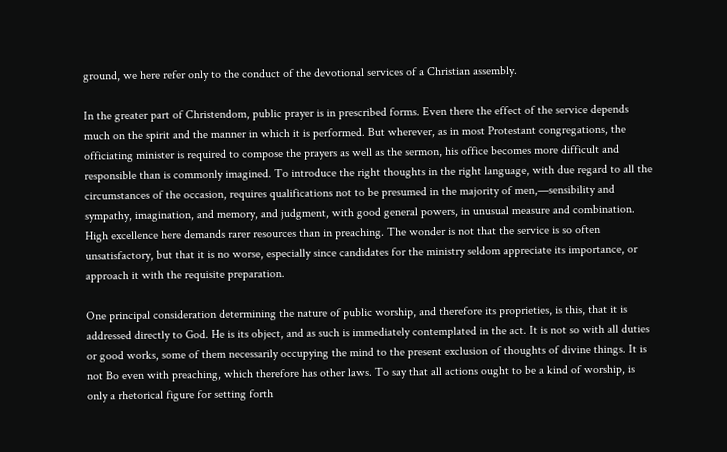ground, we here refer only to the conduct of the devotional services of a Christian assembly.

In the greater part of Christendom, public prayer is in prescribed forms. Even there the effect of the service depends much on the spirit and the manner in which it is performed. But wherever, as in most Protestant congregations, the officiating minister is required to compose the prayers as well as the sermon, his office becomes more difficult and responsible than is commonly imagined. To introduce the right thoughts in the right language, with due regard to all the circumstances of the occasion, requires qualifications not to be presumed in the majority of men,—sensibility and sympathy, imagination, and memory, and judgment, with good general powers, in unusual measure and combination. High excellence here demands rarer resources than in preaching. The wonder is not that the service is so often unsatisfactory, but that it is no worse, especially since candidates for the ministry seldom appreciate its importance, or approach it with the requisite preparation.

One principal consideration determining the nature of public worship, and therefore its proprieties, is this, that it is addressed directly to God. He is its object, and as such is immediately contemplated in the act. It is not so with all duties or good works, some of them necessarily occupying the mind to the present exclusion of thoughts of divine things. It is not Bo even with preaching, which therefore has other laws. To say that all actions ought to be a kind of worship, is only a rhetorical figure for setting forth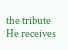the tribute He receives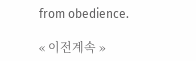from obedience.

« 이전계속 »